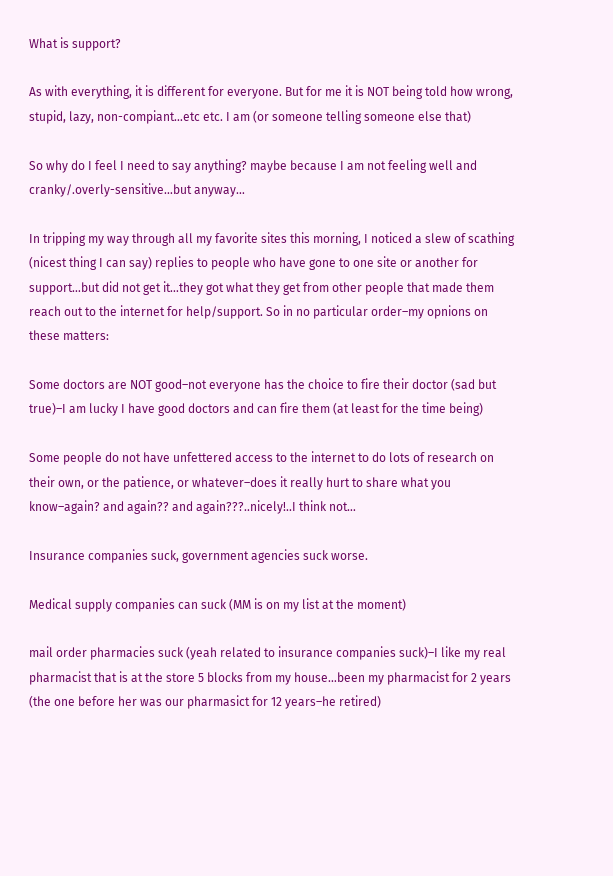What is support?

As with everything, it is different for everyone. But for me it is NOT being told how wrong, stupid, lazy, non-compiant…etc etc. I am (or someone telling someone else that)

So why do I feel I need to say anything? maybe because I am not feeling well and cranky/.overly-sensitive…but anyway…

In tripping my way through all my favorite sites this morning, I noticed a slew of scathing (nicest thing I can say) replies to people who have gone to one site or another for support…but did not get it…they got what they get from other people that made them reach out to the internet for help/support. So in no particular order–my opnions on these matters:

Some doctors are NOT good–not everyone has the choice to fire their doctor (sad but true)–I am lucky I have good doctors and can fire them (at least for the time being)

Some people do not have unfettered access to the internet to do lots of research on their own, or the patience, or whatever–does it really hurt to share what you know–again? and again?? and again???..nicely!..I think not…

Insurance companies suck, government agencies suck worse.

Medical supply companies can suck (MM is on my list at the moment)

mail order pharmacies suck (yeah related to insurance companies suck)–I like my real pharmacist that is at the store 5 blocks from my house…been my pharmacist for 2 years (the one before her was our pharmasict for 12 years–he retired)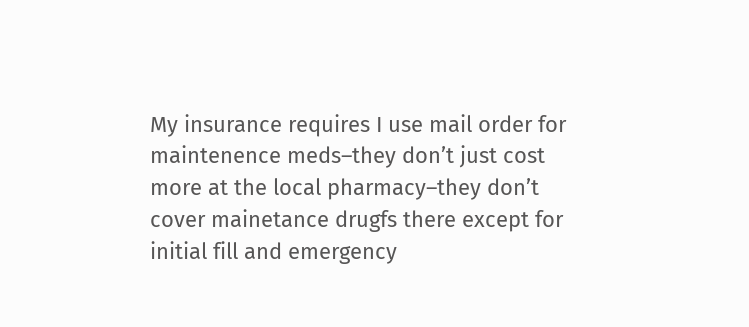My insurance requires I use mail order for maintenence meds–they don’t just cost more at the local pharmacy–they don’t cover mainetance drugfs there except for initial fill and emergency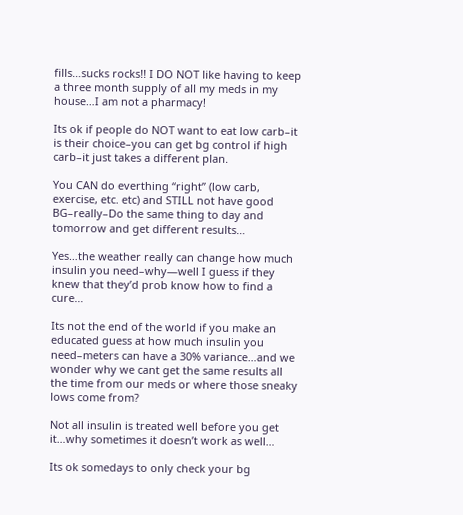fills…sucks rocks!! I DO NOT like having to keep a three month supply of all my meds in my house…I am not a pharmacy!

Its ok if people do NOT want to eat low carb–it is their choice–you can get bg control if high carb–it just takes a different plan.

You CAN do everthing “right” (low carb, exercise, etc. etc) and STILL not have good BG–really–Do the same thing to day and tomorrow and get different results…

Yes…the weather really can change how much insulin you need–why—well I guess if they knew that they’d prob know how to find a cure…

Its not the end of the world if you make an educated guess at how much insulin you need–meters can have a 30% variance…and we wonder why we cant get the same results all the time from our meds or where those sneaky lows come from?

Not all insulin is treated well before you get it…why sometimes it doesn’t work as well…

Its ok somedays to only check your bg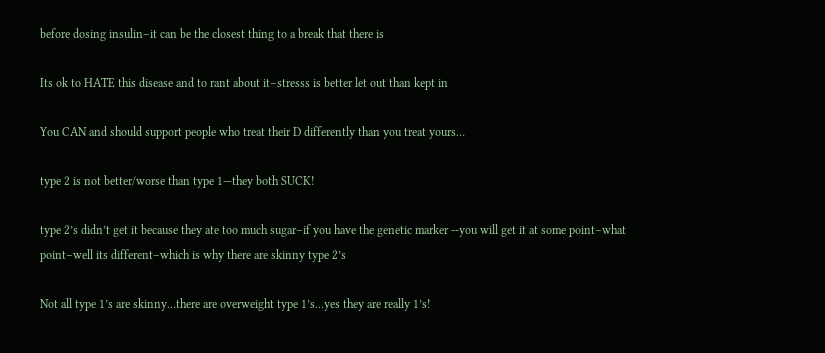before dosing insulin–it can be the closest thing to a break that there is

Its ok to HATE this disease and to rant about it–stresss is better let out than kept in

You CAN and should support people who treat their D differently than you treat yours…

type 2 is not better/worse than type 1—they both SUCK!

type 2’s didn’t get it because they ate too much sugar–if you have the genetic marker --you will get it at some point–what point–well its different–which is why there are skinny type 2’s

Not all type 1’s are skinny…there are overweight type 1’s…yes they are really 1’s!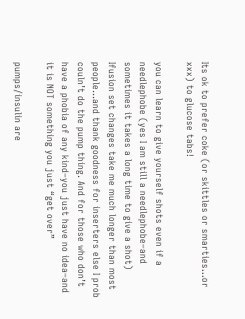Its ok to prefer coke (or skittles or smarties…or xxx) to glucose tabs!

you can learn to give yourself shots even if a needlephobe (yes I am still a needlephobe–and sometimes it takes a long time to give a shot) Ifusion set changes take me much longer than most people…and thank goodness for inserters else I prob couln’t do the pump thing. And for those who don’t have a phobia of any kind–you just have no idea–and it is NOT something you just “get over”

pumps/insulin are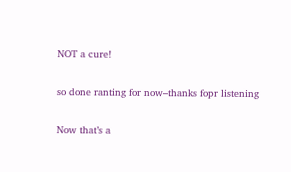NOT a cure!

so done ranting for now–thanks fopr listening

Now that’s a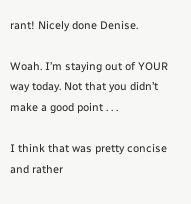rant! Nicely done Denise.

Woah. I’m staying out of YOUR way today. Not that you didn’t make a good point . . .

I think that was pretty concise and rather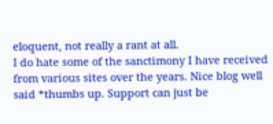eloquent, not really a rant at all.
I do hate some of the sanctimony I have received from various sites over the years. Nice blog well said *thumbs up. Support can just be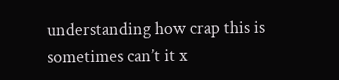understanding how crap this is sometimes can’t it x